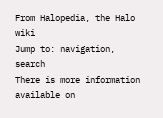From Halopedia, the Halo wiki
Jump to: navigation, search
There is more information available on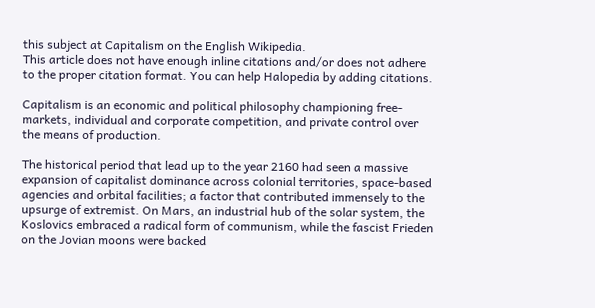this subject at Capitalism on the English Wikipedia.
This article does not have enough inline citations and/or does not adhere to the proper citation format. You can help Halopedia by adding citations.

Capitalism is an economic and political philosophy championing free-markets, individual and corporate competition, and private control over the means of production.

The historical period that lead up to the year 2160 had seen a massive expansion of capitalist dominance across colonial territories, space-based agencies and orbital facilities; a factor that contributed immensely to the upsurge of extremist. On Mars, an industrial hub of the solar system, the Koslovics embraced a radical form of communism, while the fascist Frieden on the Jovian moons were backed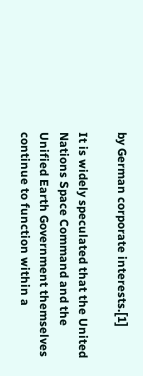by German corporate interests.[1]

It is widely speculated that the United Nations Space Command and the Unified Earth Government themselves continue to function within a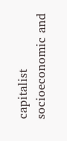capitalist socioeconomic and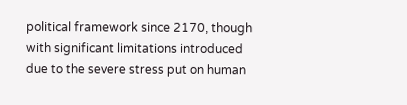political framework since 2170, though with significant limitations introduced due to the severe stress put on human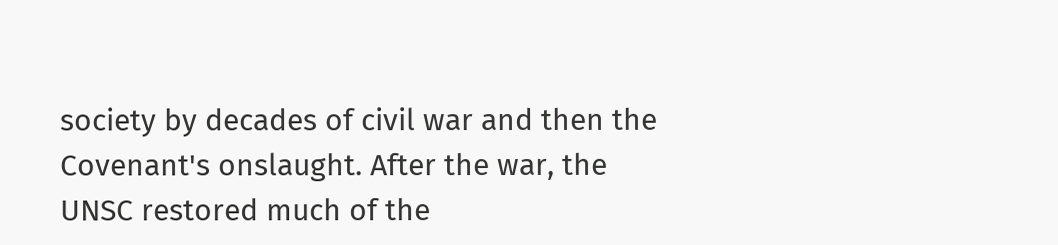society by decades of civil war and then the Covenant's onslaught. After the war, the UNSC restored much of the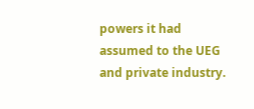powers it had assumed to the UEG and private industry.